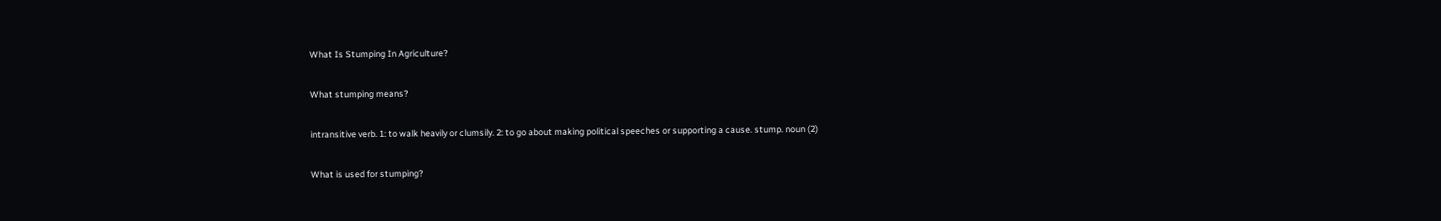What Is Stumping In Agriculture?

What stumping means?

intransitive verb. 1: to walk heavily or clumsily. 2: to go about making political speeches or supporting a cause. stump. noun (2)

What is used for stumping?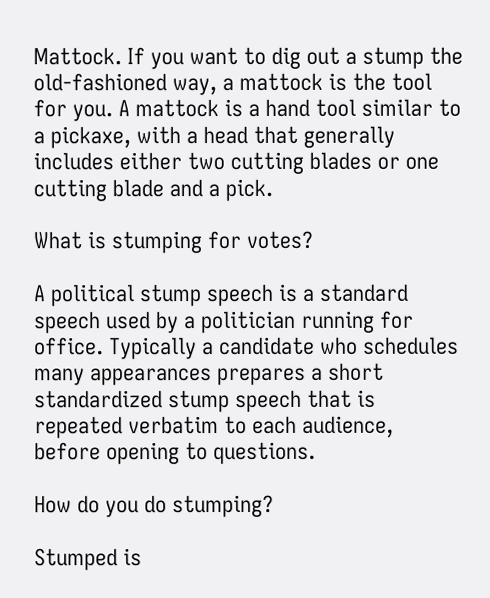Mattock. If you want to dig out a stump the old-fashioned way, a mattock is the tool for you. A mattock is a hand tool similar to a pickaxe, with a head that generally includes either two cutting blades or one cutting blade and a pick.

What is stumping for votes?

A political stump speech is a standard speech used by a politician running for office. Typically a candidate who schedules many appearances prepares a short standardized stump speech that is repeated verbatim to each audience, before opening to questions.

How do you do stumping?

Stumped is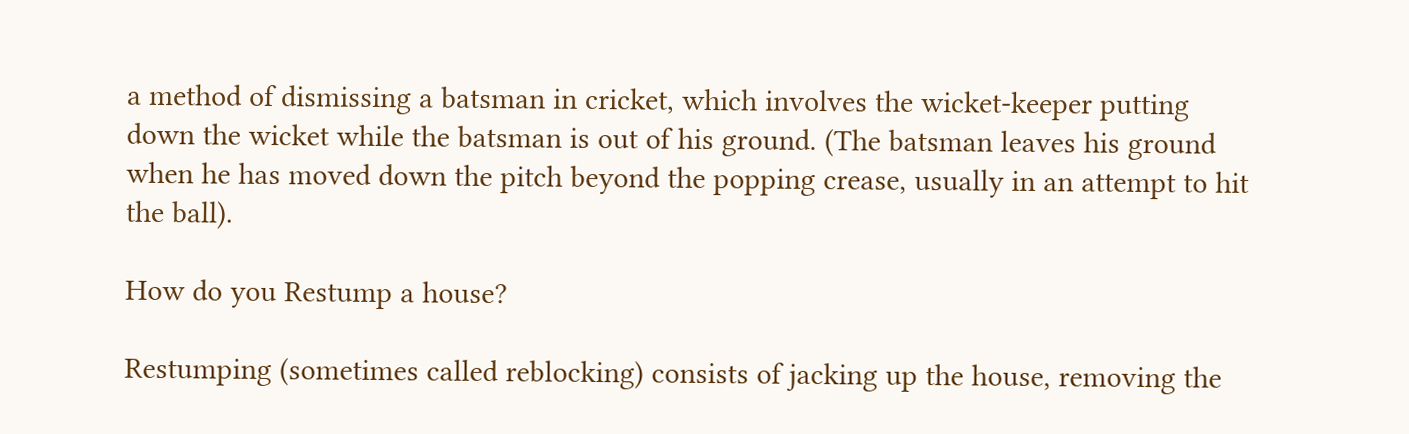a method of dismissing a batsman in cricket, which involves the wicket-keeper putting down the wicket while the batsman is out of his ground. (The batsman leaves his ground when he has moved down the pitch beyond the popping crease, usually in an attempt to hit the ball).

How do you Restump a house?

Restumping (sometimes called reblocking) consists of jacking up the house, removing the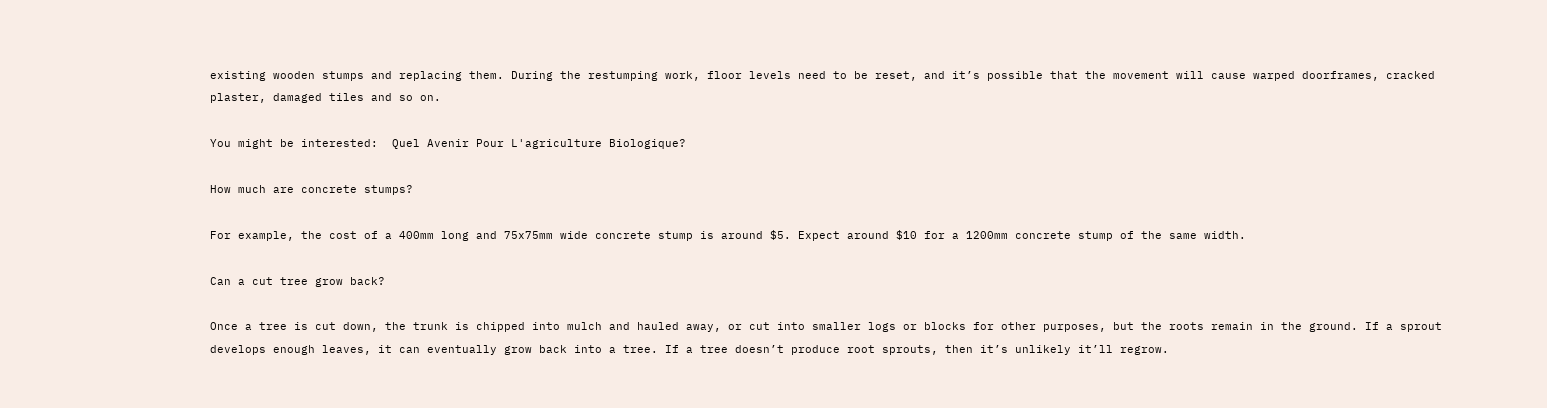existing wooden stumps and replacing them. During the restumping work, floor levels need to be reset, and it’s possible that the movement will cause warped doorframes, cracked plaster, damaged tiles and so on.

You might be interested:  Quel Avenir Pour L'agriculture Biologique?

How much are concrete stumps?

For example, the cost of a 400mm long and 75x75mm wide concrete stump is around $5. Expect around $10 for a 1200mm concrete stump of the same width.

Can a cut tree grow back?

Once a tree is cut down, the trunk is chipped into mulch and hauled away, or cut into smaller logs or blocks for other purposes, but the roots remain in the ground. If a sprout develops enough leaves, it can eventually grow back into a tree. If a tree doesn’t produce root sprouts, then it’s unlikely it’ll regrow.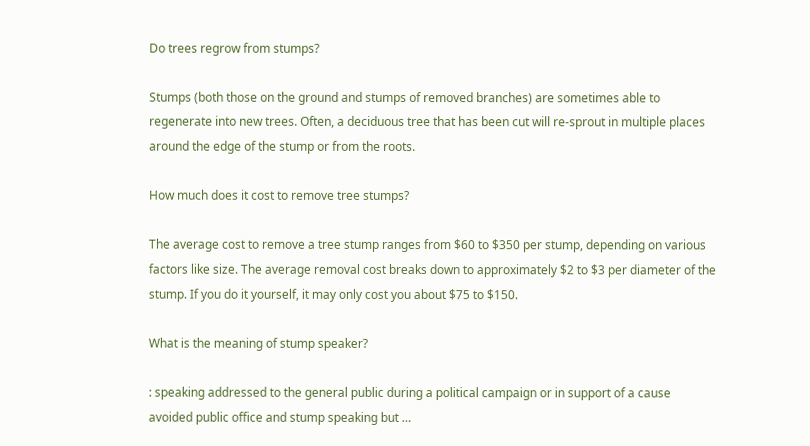Do trees regrow from stumps?

Stumps (both those on the ground and stumps of removed branches) are sometimes able to regenerate into new trees. Often, a deciduous tree that has been cut will re-sprout in multiple places around the edge of the stump or from the roots.

How much does it cost to remove tree stumps?

The average cost to remove a tree stump ranges from $60 to $350 per stump, depending on various factors like size. The average removal cost breaks down to approximately $2 to $3 per diameter of the stump. If you do it yourself, it may only cost you about $75 to $150.

What is the meaning of stump speaker?

: speaking addressed to the general public during a political campaign or in support of a cause avoided public office and stump speaking but …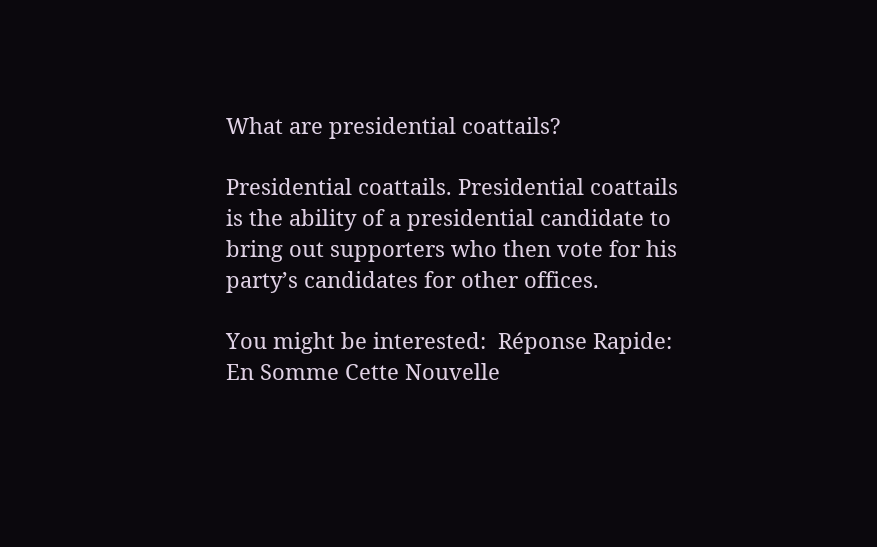What are presidential coattails?

Presidential coattails. Presidential coattails is the ability of a presidential candidate to bring out supporters who then vote for his party’s candidates for other offices.

You might be interested:  Réponse Rapide: En Somme Cette Nouvelle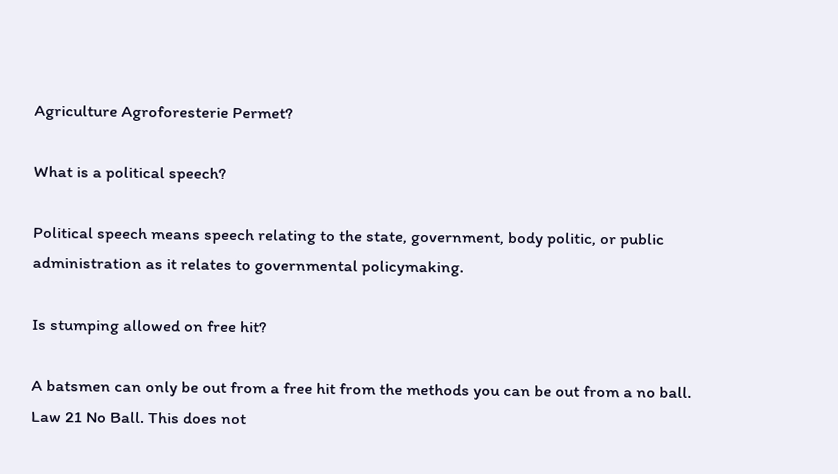Agriculture Agroforesterie Permet?

What is a political speech?

Political speech means speech relating to the state, government, body politic, or public administration as it relates to governmental policymaking.

Is stumping allowed on free hit?

A batsmen can only be out from a free hit from the methods you can be out from a no ball. Law 21 No Ball. This does not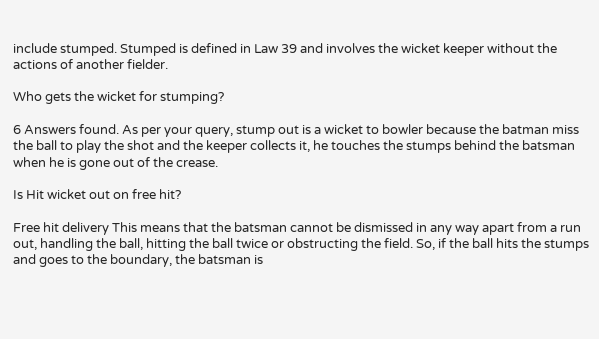include stumped. Stumped is defined in Law 39 and involves the wicket keeper without the actions of another fielder.

Who gets the wicket for stumping?

6 Answers found. As per your query, stump out is a wicket to bowler because the batman miss the ball to play the shot and the keeper collects it, he touches the stumps behind the batsman when he is gone out of the crease.

Is Hit wicket out on free hit?

Free hit delivery This means that the batsman cannot be dismissed in any way apart from a run out, handling the ball, hitting the ball twice or obstructing the field. So, if the ball hits the stumps and goes to the boundary, the batsman is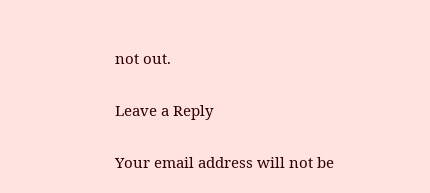not out.

Leave a Reply

Your email address will not be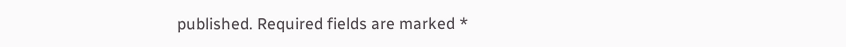published. Required fields are marked *